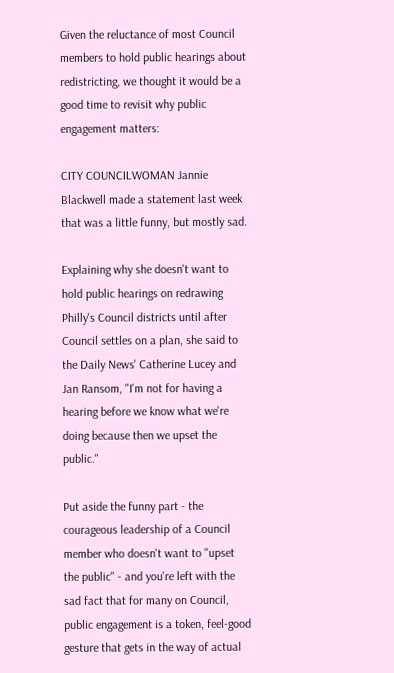Given the reluctance of most Council members to hold public hearings about redistricting, we thought it would be a good time to revisit why public engagement matters:

CITY COUNCILWOMAN Jannie Blackwell made a statement last week that was a little funny, but mostly sad.

Explaining why she doesn't want to hold public hearings on redrawing Philly's Council districts until after Council settles on a plan, she said to the Daily News' Catherine Lucey and Jan Ransom, "I'm not for having a hearing before we know what we're doing because then we upset the public."

Put aside the funny part - the courageous leadership of a Council member who doesn't want to "upset the public" - and you're left with the sad fact that for many on Council, public engagement is a token, feel-good gesture that gets in the way of actual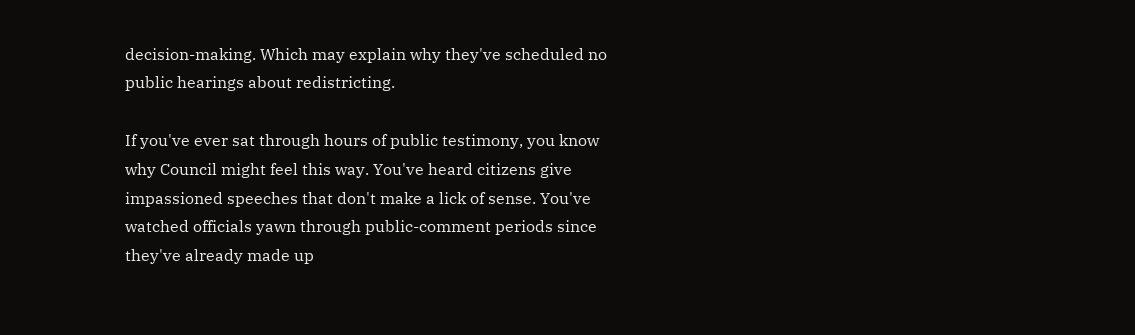decision-making. Which may explain why they've scheduled no public hearings about redistricting.

If you've ever sat through hours of public testimony, you know why Council might feel this way. You've heard citizens give impassioned speeches that don't make a lick of sense. You've watched officials yawn through public-comment periods since they've already made up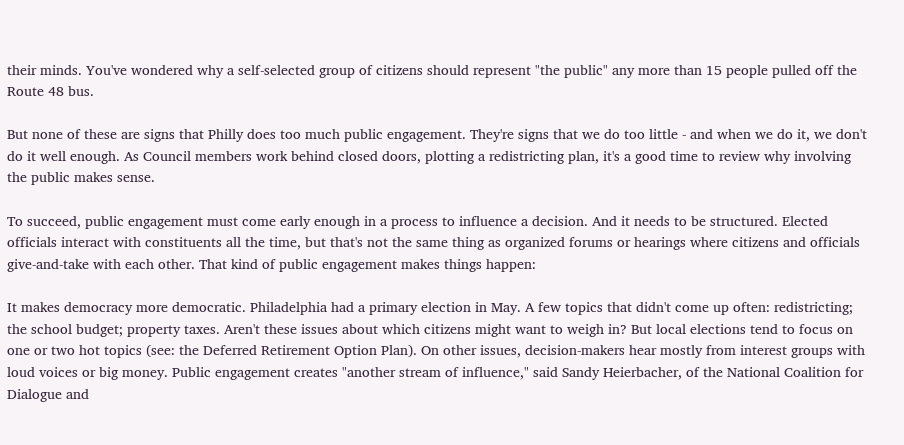their minds. You've wondered why a self-selected group of citizens should represent "the public" any more than 15 people pulled off the Route 48 bus.

But none of these are signs that Philly does too much public engagement. They're signs that we do too little - and when we do it, we don't do it well enough. As Council members work behind closed doors, plotting a redistricting plan, it's a good time to review why involving the public makes sense.

To succeed, public engagement must come early enough in a process to influence a decision. And it needs to be structured. Elected officials interact with constituents all the time, but that's not the same thing as organized forums or hearings where citizens and officials give-and-take with each other. That kind of public engagement makes things happen:

It makes democracy more democratic. Philadelphia had a primary election in May. A few topics that didn't come up often: redistricting; the school budget; property taxes. Aren't these issues about which citizens might want to weigh in? But local elections tend to focus on one or two hot topics (see: the Deferred Retirement Option Plan). On other issues, decision-makers hear mostly from interest groups with loud voices or big money. Public engagement creates "another stream of influence," said Sandy Heierbacher, of the National Coalition for Dialogue and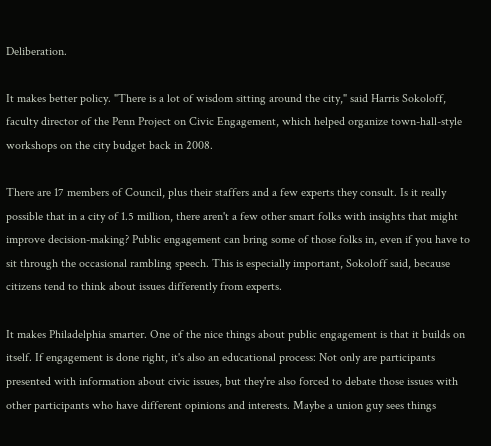Deliberation.

It makes better policy. "There is a lot of wisdom sitting around the city," said Harris Sokoloff, faculty director of the Penn Project on Civic Engagement, which helped organize town-hall-style workshops on the city budget back in 2008.

There are 17 members of Council, plus their staffers and a few experts they consult. Is it really possible that in a city of 1.5 million, there aren't a few other smart folks with insights that might improve decision-making? Public engagement can bring some of those folks in, even if you have to sit through the occasional rambling speech. This is especially important, Sokoloff said, because citizens tend to think about issues differently from experts.

It makes Philadelphia smarter. One of the nice things about public engagement is that it builds on itself. If engagement is done right, it's also an educational process: Not only are participants presented with information about civic issues, but they're also forced to debate those issues with other participants who have different opinions and interests. Maybe a union guy sees things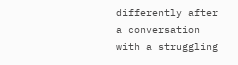differently after a conversation with a struggling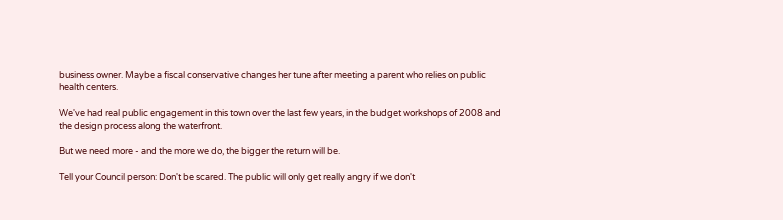business owner. Maybe a fiscal conservative changes her tune after meeting a parent who relies on public health centers.

We've had real public engagement in this town over the last few years, in the budget workshops of 2008 and the design process along the waterfront.

But we need more - and the more we do, the bigger the return will be.

Tell your Council person: Don't be scared. The public will only get really angry if we don't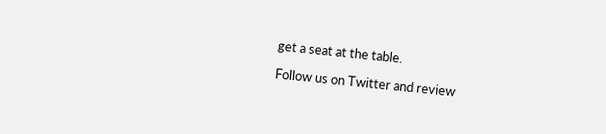get a seat at the table.

Follow us on Twitter and review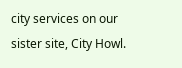city services on our sister site, City Howl.